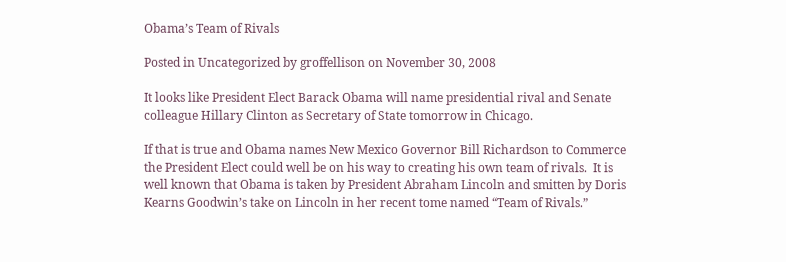Obama’s Team of Rivals

Posted in Uncategorized by groffellison on November 30, 2008

It looks like President Elect Barack Obama will name presidential rival and Senate colleague Hillary Clinton as Secretary of State tomorrow in Chicago.

If that is true and Obama names New Mexico Governor Bill Richardson to Commerce the President Elect could well be on his way to creating his own team of rivals.  It is well known that Obama is taken by President Abraham Lincoln and smitten by Doris Kearns Goodwin’s take on Lincoln in her recent tome named “Team of Rivals.”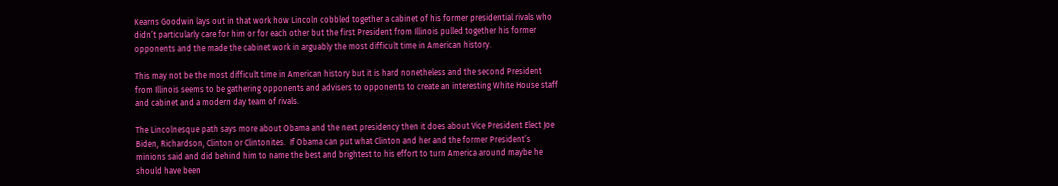Kearns Goodwin lays out in that work how Lincoln cobbled together a cabinet of his former presidential rivals who didn’t particularly care for him or for each other but the first President from Illinois pulled together his former opponents and the made the cabinet work in arguably the most difficult time in American history.

This may not be the most difficult time in American history but it is hard nonetheless and the second President from Illinois seems to be gathering opponents and advisers to opponents to create an interesting White House staff and cabinet and a modern day team of rivals.

The Lincolnesque path says more about Obama and the next presidency then it does about Vice President Elect Joe Biden, Richardson, Clinton or Clintonites.  If Obama can put what Clinton and her and the former President’s minions said and did behind him to name the best and brightest to his effort to turn America around maybe he should have been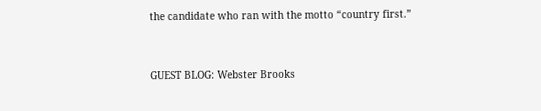the candidate who ran with the motto “country first.”


GUEST BLOG: Webster Brooks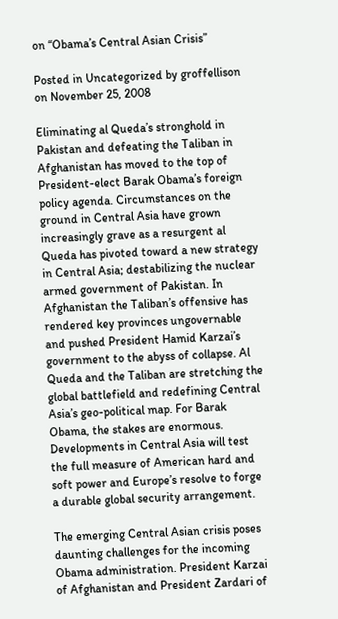on “Obama’s Central Asian Crisis”

Posted in Uncategorized by groffellison on November 25, 2008

Eliminating al Queda’s stronghold in Pakistan and defeating the Taliban in Afghanistan has moved to the top of President-elect Barak Obama’s foreign policy agenda. Circumstances on the ground in Central Asia have grown increasingly grave as a resurgent al Queda has pivoted toward a new strategy in Central Asia; destabilizing the nuclear armed government of Pakistan. In Afghanistan the Taliban’s offensive has rendered key provinces ungovernable and pushed President Hamid Karzai’s government to the abyss of collapse. Al Queda and the Taliban are stretching the global battlefield and redefining Central Asia’s geo-political map. For Barak Obama, the stakes are enormous. Developments in Central Asia will test the full measure of American hard and soft power and Europe’s resolve to forge a durable global security arrangement.

The emerging Central Asian crisis poses daunting challenges for the incoming Obama administration. President Karzai of Afghanistan and President Zardari of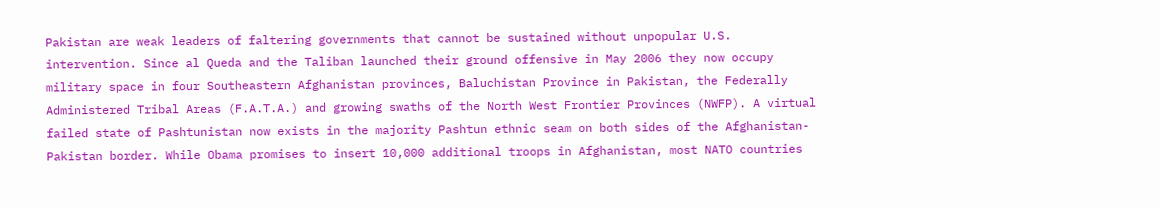Pakistan are weak leaders of faltering governments that cannot be sustained without unpopular U.S. intervention. Since al Queda and the Taliban launched their ground offensive in May 2006 they now occupy military space in four Southeastern Afghanistan provinces, Baluchistan Province in Pakistan, the Federally Administered Tribal Areas (F.A.T.A.) and growing swaths of the North West Frontier Provinces (NWFP). A virtual failed state of Pashtunistan now exists in the majority Pashtun ethnic seam on both sides of the Afghanistan-Pakistan border. While Obama promises to insert 10,000 additional troops in Afghanistan, most NATO countries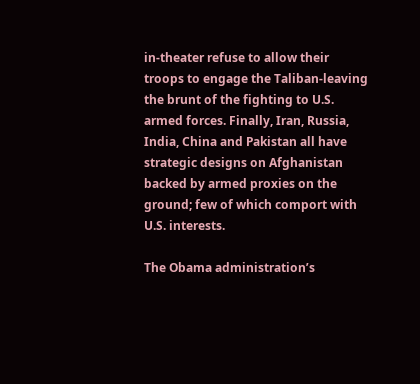in-theater refuse to allow their troops to engage the Taliban-leaving the brunt of the fighting to U.S. armed forces. Finally, Iran, Russia, India, China and Pakistan all have strategic designs on Afghanistan backed by armed proxies on the ground; few of which comport with U.S. interests.

The Obama administration’s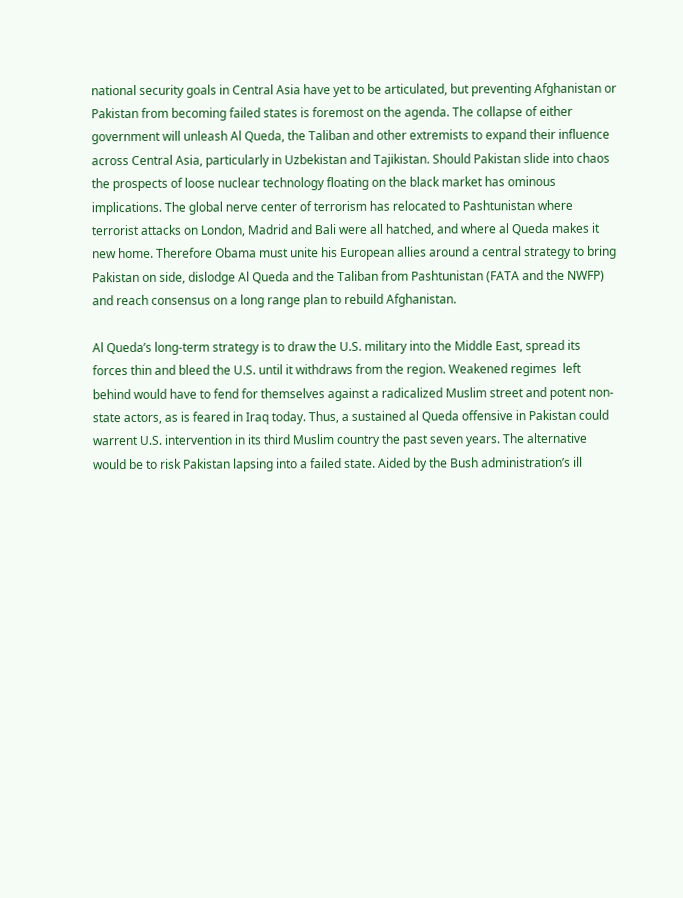national security goals in Central Asia have yet to be articulated, but preventing Afghanistan or Pakistan from becoming failed states is foremost on the agenda. The collapse of either government will unleash Al Queda, the Taliban and other extremists to expand their influence across Central Asia, particularly in Uzbekistan and Tajikistan. Should Pakistan slide into chaos the prospects of loose nuclear technology floating on the black market has ominous implications. The global nerve center of terrorism has relocated to Pashtunistan where terrorist attacks on London, Madrid and Bali were all hatched, and where al Queda makes it new home. Therefore Obama must unite his European allies around a central strategy to bring Pakistan on side, dislodge Al Queda and the Taliban from Pashtunistan (FATA and the NWFP) and reach consensus on a long range plan to rebuild Afghanistan.

Al Queda’s long-term strategy is to draw the U.S. military into the Middle East, spread its forces thin and bleed the U.S. until it withdraws from the region. Weakened regimes  left behind would have to fend for themselves against a radicalized Muslim street and potent non-state actors, as is feared in Iraq today. Thus, a sustained al Queda offensive in Pakistan could warrent U.S. intervention in its third Muslim country the past seven years. The alternative would be to risk Pakistan lapsing into a failed state. Aided by the Bush administration’s ill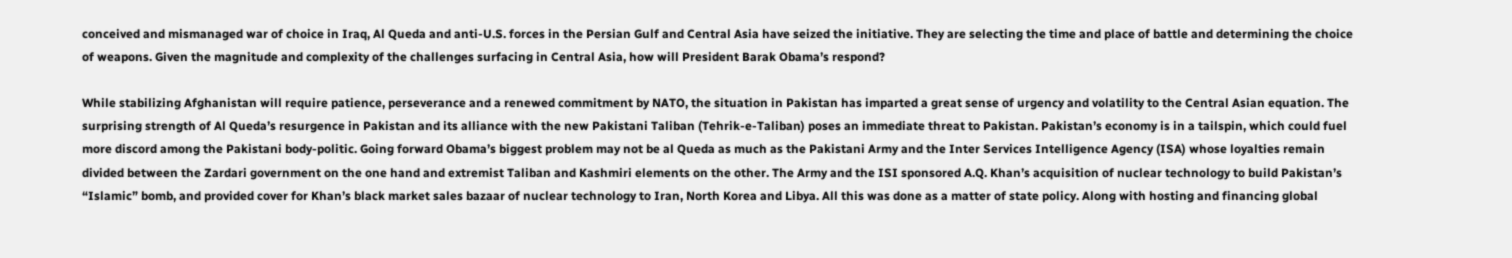conceived and mismanaged war of choice in Iraq, Al Queda and anti-U.S. forces in the Persian Gulf and Central Asia have seized the initiative. They are selecting the time and place of battle and determining the choice of weapons. Given the magnitude and complexity of the challenges surfacing in Central Asia, how will President Barak Obama’s respond?

While stabilizing Afghanistan will require patience, perseverance and a renewed commitment by NATO, the situation in Pakistan has imparted a great sense of urgency and volatility to the Central Asian equation. The surprising strength of Al Queda’s resurgence in Pakistan and its alliance with the new Pakistani Taliban (Tehrik-e-Taliban) poses an immediate threat to Pakistan. Pakistan’s economy is in a tailspin, which could fuel more discord among the Pakistani body-politic. Going forward Obama’s biggest problem may not be al Queda as much as the Pakistani Army and the Inter Services Intelligence Agency (ISA) whose loyalties remain divided between the Zardari government on the one hand and extremist Taliban and Kashmiri elements on the other. The Army and the ISI sponsored A.Q. Khan’s acquisition of nuclear technology to build Pakistan’s “Islamic” bomb, and provided cover for Khan’s black market sales bazaar of nuclear technology to Iran, North Korea and Libya. All this was done as a matter of state policy. Along with hosting and financing global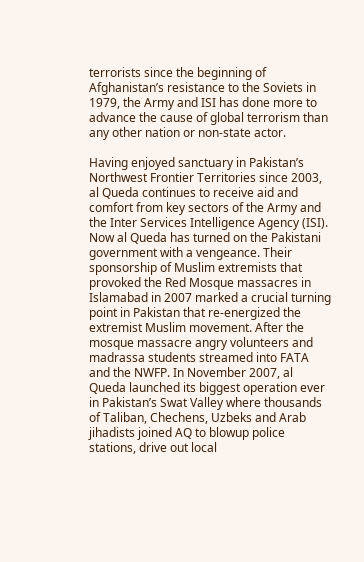terrorists since the beginning of Afghanistan’s resistance to the Soviets in 1979, the Army and ISI has done more to advance the cause of global terrorism than any other nation or non-state actor.

Having enjoyed sanctuary in Pakistan’s Northwest Frontier Territories since 2003, al Queda continues to receive aid and comfort from key sectors of the Army and the Inter Services Intelligence Agency (ISI). Now al Queda has turned on the Pakistani government with a vengeance. Their sponsorship of Muslim extremists that provoked the Red Mosque massacres in Islamabad in 2007 marked a crucial turning point in Pakistan that re-energized the extremist Muslim movement. After the mosque massacre angry volunteers and madrassa students streamed into FATA and the NWFP. In November 2007, al Queda launched its biggest operation ever in Pakistan’s Swat Valley where thousands of Taliban, Chechens, Uzbeks and Arab jihadists joined AQ to blowup police stations, drive out local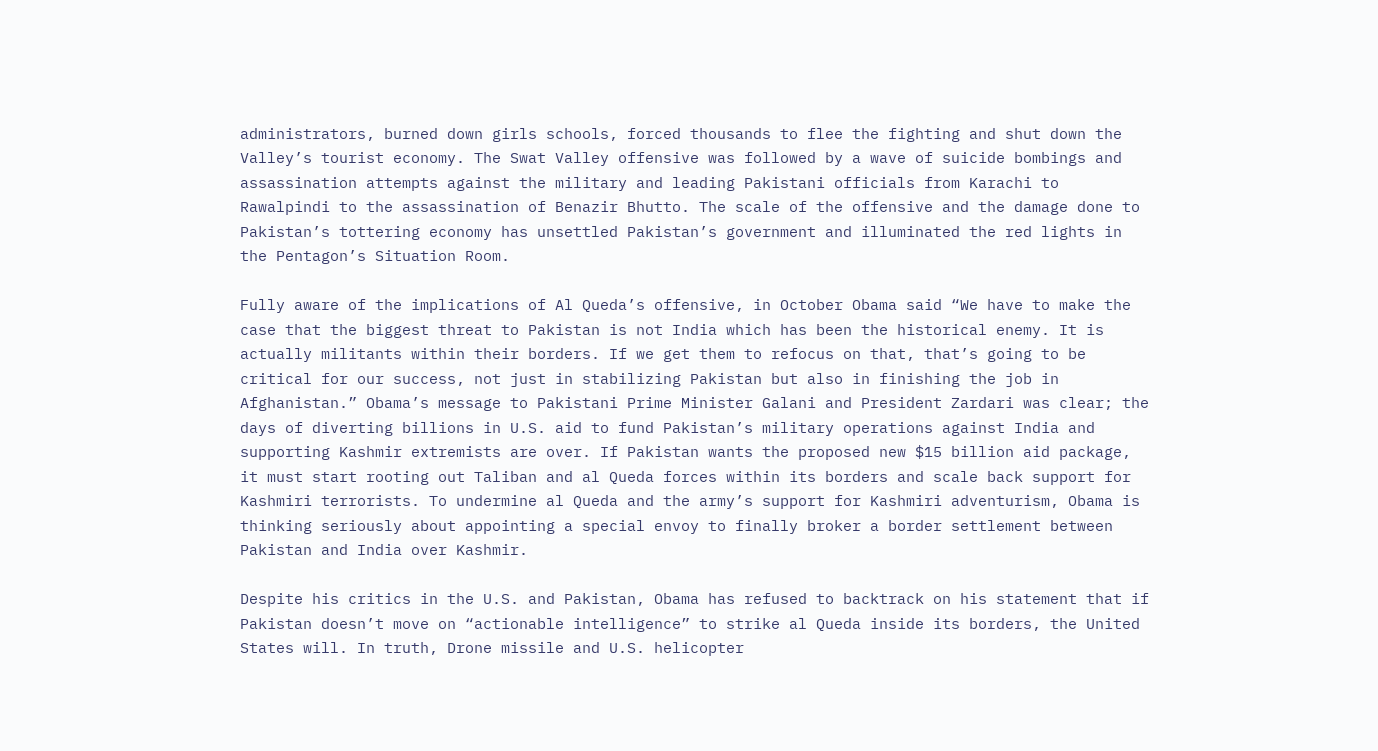administrators, burned down girls schools, forced thousands to flee the fighting and shut down the Valley’s tourist economy. The Swat Valley offensive was followed by a wave of suicide bombings and assassination attempts against the military and leading Pakistani officials from Karachi to Rawalpindi to the assassination of Benazir Bhutto. The scale of the offensive and the damage done to Pakistan’s tottering economy has unsettled Pakistan’s government and illuminated the red lights in the Pentagon’s Situation Room.

Fully aware of the implications of Al Queda’s offensive, in October Obama said “We have to make the case that the biggest threat to Pakistan is not India which has been the historical enemy. It is actually militants within their borders. If we get them to refocus on that, that’s going to be critical for our success, not just in stabilizing Pakistan but also in finishing the job in Afghanistan.” Obama’s message to Pakistani Prime Minister Galani and President Zardari was clear; the days of diverting billions in U.S. aid to fund Pakistan’s military operations against India and supporting Kashmir extremists are over. If Pakistan wants the proposed new $15 billion aid package, it must start rooting out Taliban and al Queda forces within its borders and scale back support for Kashmiri terrorists. To undermine al Queda and the army’s support for Kashmiri adventurism, Obama is thinking seriously about appointing a special envoy to finally broker a border settlement between Pakistan and India over Kashmir.

Despite his critics in the U.S. and Pakistan, Obama has refused to backtrack on his statement that if Pakistan doesn’t move on “actionable intelligence” to strike al Queda inside its borders, the United States will. In truth, Drone missile and U.S. helicopter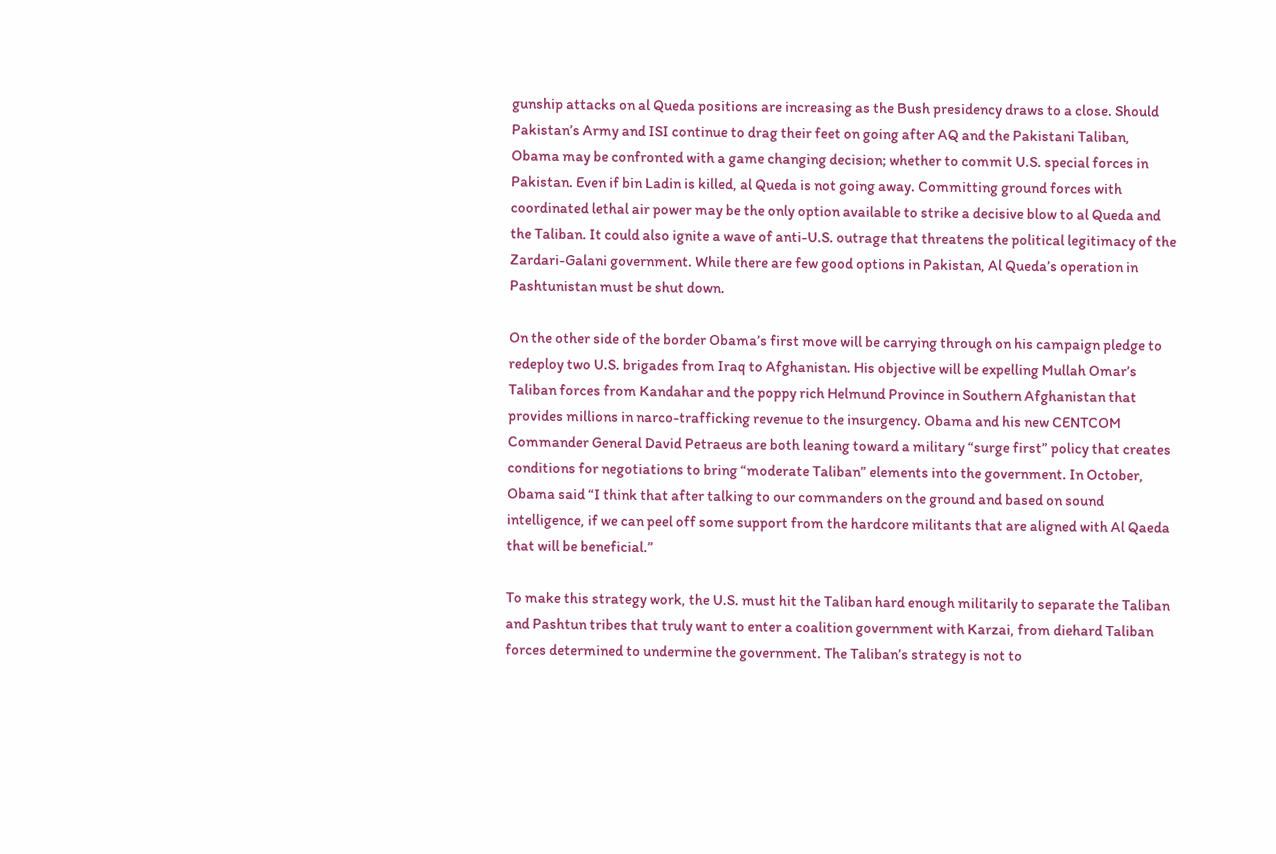gunship attacks on al Queda positions are increasing as the Bush presidency draws to a close. Should Pakistan’s Army and ISI continue to drag their feet on going after AQ and the Pakistani Taliban, Obama may be confronted with a game changing decision; whether to commit U.S. special forces in Pakistan. Even if bin Ladin is killed, al Queda is not going away. Committing ground forces with coordinated lethal air power may be the only option available to strike a decisive blow to al Queda and the Taliban. It could also ignite a wave of anti-U.S. outrage that threatens the political legitimacy of the Zardari-Galani government. While there are few good options in Pakistan, Al Queda’s operation in Pashtunistan must be shut down.

On the other side of the border Obama’s first move will be carrying through on his campaign pledge to redeploy two U.S. brigades from Iraq to Afghanistan. His objective will be expelling Mullah Omar’s Taliban forces from Kandahar and the poppy rich Helmund Province in Southern Afghanistan that provides millions in narco-trafficking revenue to the insurgency. Obama and his new CENTCOM Commander General David Petraeus are both leaning toward a military “surge first” policy that creates conditions for negotiations to bring “moderate Taliban” elements into the government. In October, Obama said “I think that after talking to our commanders on the ground and based on sound intelligence, if we can peel off some support from the hardcore militants that are aligned with Al Qaeda that will be beneficial.”

To make this strategy work, the U.S. must hit the Taliban hard enough militarily to separate the Taliban and Pashtun tribes that truly want to enter a coalition government with Karzai, from diehard Taliban forces determined to undermine the government. The Taliban’s strategy is not to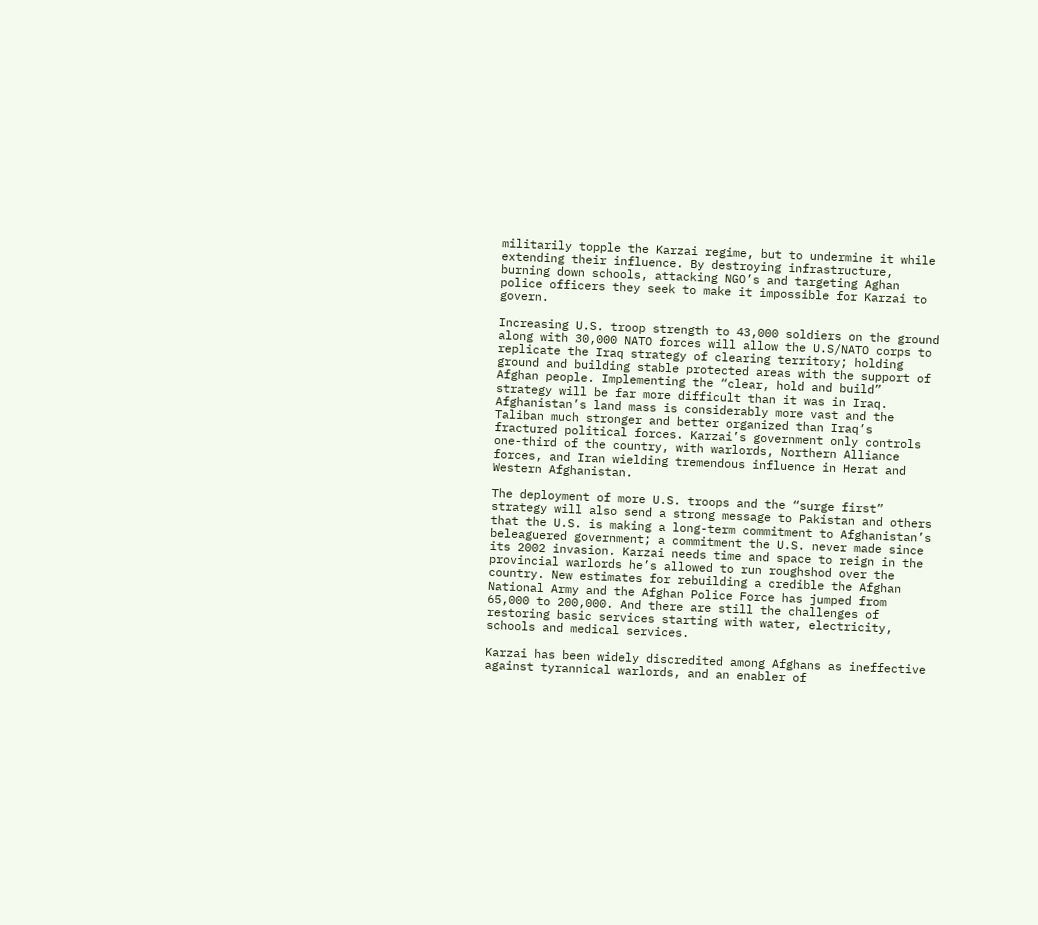militarily topple the Karzai regime, but to undermine it while extending their influence. By destroying infrastructure, burning down schools, attacking NGO’s and targeting Aghan police officers they seek to make it impossible for Karzai to govern.

Increasing U.S. troop strength to 43,000 soldiers on the ground along with 30,000 NATO forces will allow the U.S/NATO corps to replicate the Iraq strategy of clearing territory; holding ground and building stable protected areas with the support of Afghan people. Implementing the “clear, hold and build” strategy will be far more difficult than it was in Iraq. Afghanistan’s land mass is considerably more vast and the Taliban much stronger and better organized than Iraq’s fractured political forces. Karzai’s government only controls one-third of the country, with warlords, Northern Alliance forces, and Iran wielding tremendous influence in Herat and Western Afghanistan.

The deployment of more U.S. troops and the “surge first” strategy will also send a strong message to Pakistan and others that the U.S. is making a long-term commitment to Afghanistan’s beleaguered government; a commitment the U.S. never made since its 2002 invasion. Karzai needs time and space to reign in the provincial warlords he’s allowed to run roughshod over the country. New estimates for rebuilding a credible the Afghan National Army and the Afghan Police Force has jumped from 65,000 to 200,000. And there are still the challenges of restoring basic services starting with water, electricity, schools and medical services.

Karzai has been widely discredited among Afghans as ineffective against tyrannical warlords, and an enabler of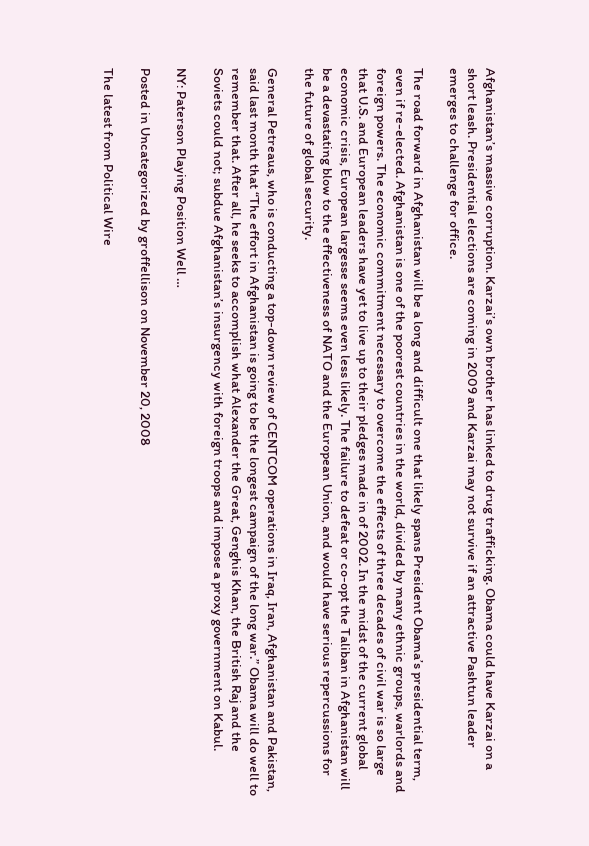Afghanistan’s massive corruption. Karzai’s own brother has linked to drug trafficking. Obama could have Karzai on a short leash. Presidential elections are coming in 2009 and Karzai may not survive if an attractive Pashtun leader emerges to challenge for office.

The road forward in Afghanistan will be a long and difficult one that likely spans President Obama’s presidential term, even if re-elected. Afghanistan is one of the poorest countries in the world, divided by many ethnic groups, warlords and foreign powers. The economic commitment necessary to overcome the effects of three decades of civil war is so large that U.S. and European leaders have yet to live up to their pledges made in of 2002. In the midst of the current global economic crisis, European largesse seems even less likely. The failure to defeat or co-opt the Taliban in Afghanistan will be a devastating blow to the effectiveness of NATO and the European Union, and would have serious repercussions for the future of global security.

General Petreaus, who is conducting a top-down review of CENTCOM operations in Iraq, Iran, Afghanistan and Pakistan, said last month that “The effort in Afghanistan is going to be the longest campaign of the long war.” Obama will do well to remember that. After all, he seeks to accomplish what Alexander the Great, Genghis Khan, the British Raj and the Soviets could not; subdue Afghanistan’s insurgency with foreign troops and impose a proxy government on Kabul.

NY: Paterson Playing Position Well …

Posted in Uncategorized by groffellison on November 20, 2008

The latest from Political Wire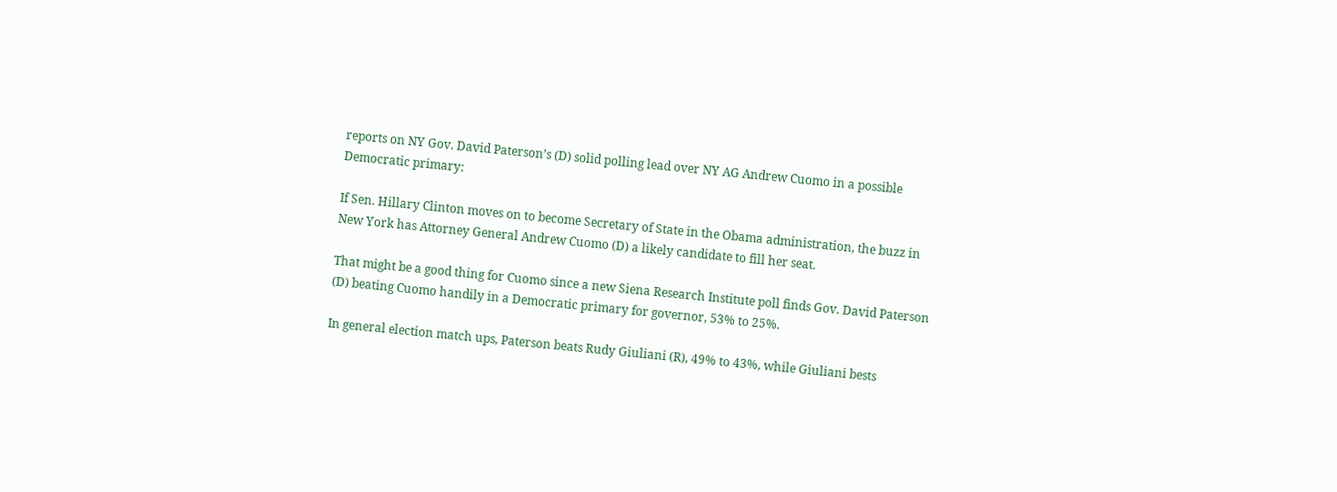reports on NY Gov. David Paterson’s (D) solid polling lead over NY AG Andrew Cuomo in a possible Democratic primary:

If Sen. Hillary Clinton moves on to become Secretary of State in the Obama administration, the buzz in New York has Attorney General Andrew Cuomo (D) a likely candidate to fill her seat.

That might be a good thing for Cuomo since a new Siena Research Institute poll finds Gov. David Paterson (D) beating Cuomo handily in a Democratic primary for governor, 53% to 25%.

In general election match ups, Paterson beats Rudy Giuliani (R), 49% to 43%, while Giuliani bests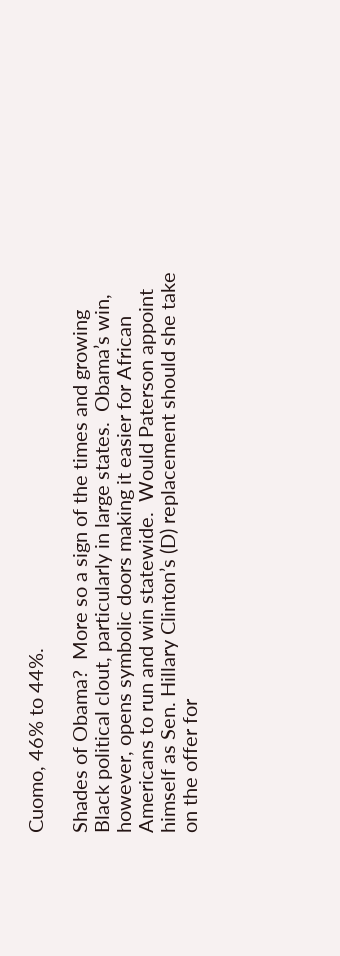Cuomo, 46% to 44%.

Shades of Obama?  More so a sign of the times and growing Black political clout, particularly in large states.  Obama’s win, however, opens symbolic doors making it easier for African Americans to run and win statewide.  Would Paterson appoint himself as Sen. Hillary Clinton’s (D) replacement should she take on the offer for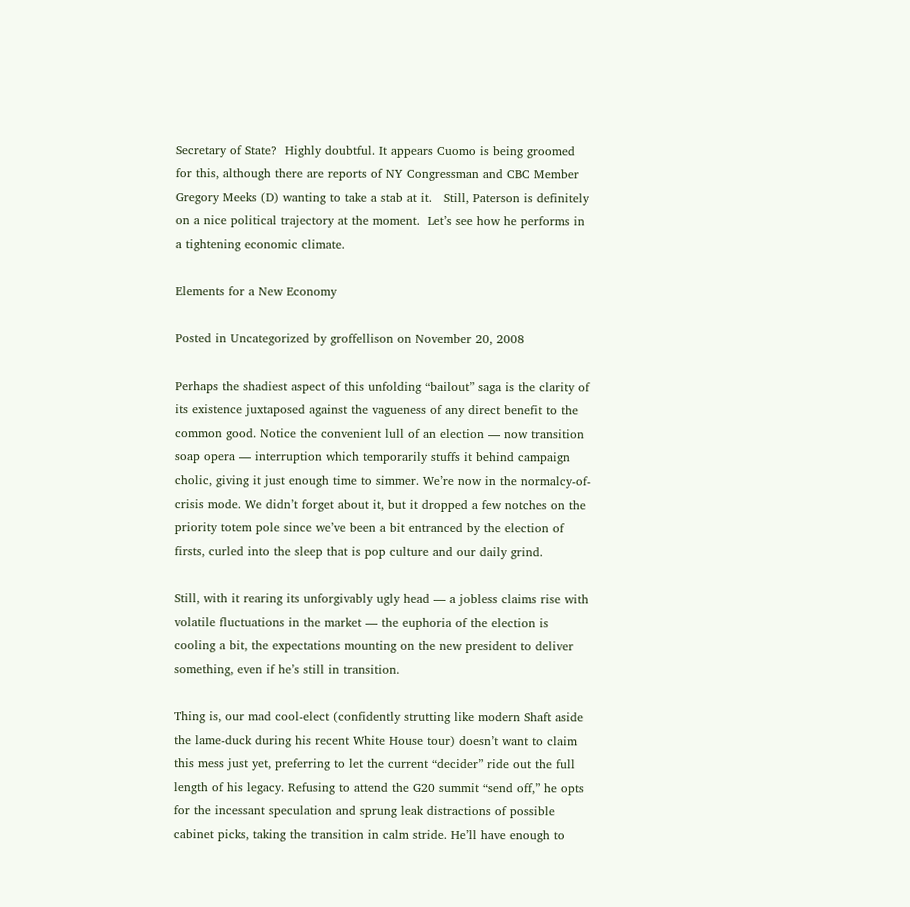Secretary of State?  Highly doubtful. It appears Cuomo is being groomed for this, although there are reports of NY Congressman and CBC Member Gregory Meeks (D) wanting to take a stab at it.   Still, Paterson is definitely on a nice political trajectory at the moment.  Let’s see how he performs in a tightening economic climate.

Elements for a New Economy

Posted in Uncategorized by groffellison on November 20, 2008

Perhaps the shadiest aspect of this unfolding “bailout” saga is the clarity of its existence juxtaposed against the vagueness of any direct benefit to the common good. Notice the convenient lull of an election — now transition soap opera — interruption which temporarily stuffs it behind campaign cholic, giving it just enough time to simmer. We’re now in the normalcy-of-crisis mode. We didn’t forget about it, but it dropped a few notches on the priority totem pole since we’ve been a bit entranced by the election of firsts, curled into the sleep that is pop culture and our daily grind.

Still, with it rearing its unforgivably ugly head — a jobless claims rise with volatile fluctuations in the market — the euphoria of the election is cooling a bit, the expectations mounting on the new president to deliver something, even if he’s still in transition.

Thing is, our mad cool-elect (confidently strutting like modern Shaft aside the lame-duck during his recent White House tour) doesn’t want to claim this mess just yet, preferring to let the current “decider” ride out the full length of his legacy. Refusing to attend the G20 summit “send off,” he opts for the incessant speculation and sprung leak distractions of possible cabinet picks, taking the transition in calm stride. He’ll have enough to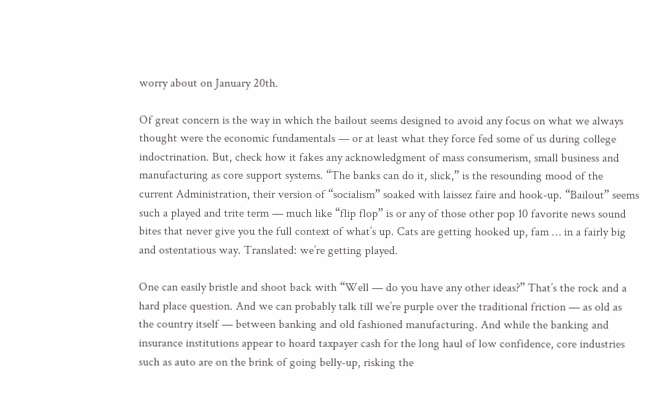worry about on January 20th.

Of great concern is the way in which the bailout seems designed to avoid any focus on what we always thought were the economic fundamentals — or at least what they force fed some of us during college indoctrination. But, check how it fakes any acknowledgment of mass consumerism, small business and manufacturing as core support systems. “The banks can do it, slick,” is the resounding mood of the current Administration, their version of “socialism” soaked with laissez faire and hook-up. “Bailout” seems such a played and trite term — much like “flip flop” is or any of those other pop 10 favorite news sound bites that never give you the full context of what’s up. Cats are getting hooked up, fam … in a fairly big and ostentatious way. Translated: we’re getting played.

One can easily bristle and shoot back with “Well — do you have any other ideas?” That’s the rock and a hard place question. And we can probably talk till we’re purple over the traditional friction — as old as the country itself — between banking and old fashioned manufacturing. And while the banking and insurance institutions appear to hoard taxpayer cash for the long haul of low confidence, core industries such as auto are on the brink of going belly-up, risking the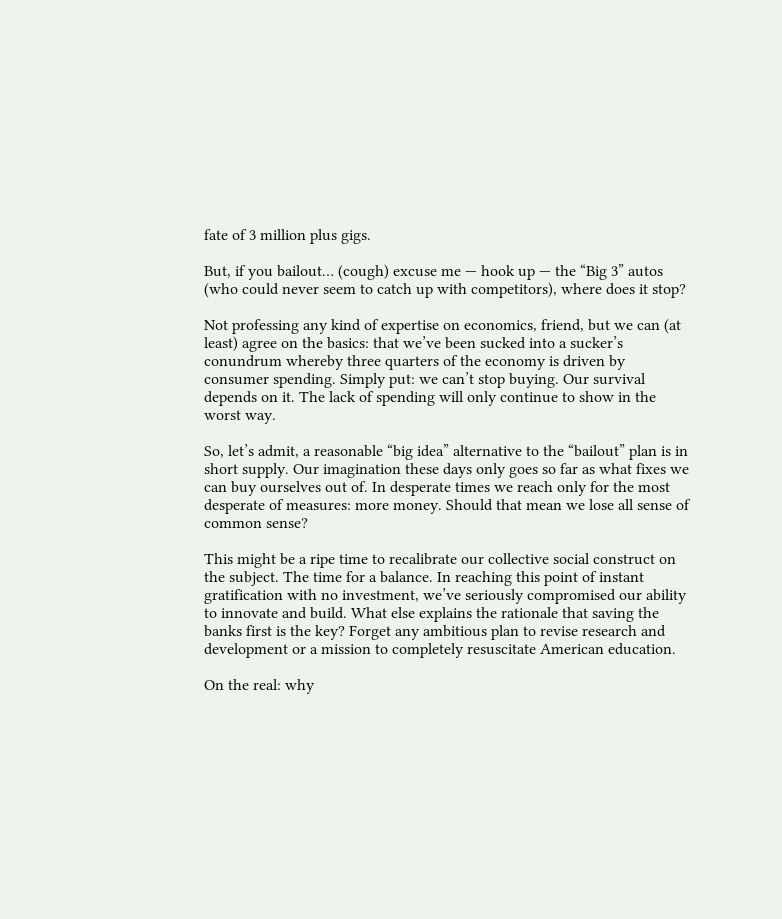fate of 3 million plus gigs.

But, if you bailout… (cough) excuse me — hook up — the “Big 3” autos (who could never seem to catch up with competitors), where does it stop?

Not professing any kind of expertise on economics, friend, but we can (at least) agree on the basics: that we’ve been sucked into a sucker’s conundrum whereby three quarters of the economy is driven by consumer spending. Simply put: we can’t stop buying. Our survival depends on it. The lack of spending will only continue to show in the worst way.

So, let’s admit, a reasonable “big idea” alternative to the “bailout” plan is in short supply. Our imagination these days only goes so far as what fixes we can buy ourselves out of. In desperate times we reach only for the most desperate of measures: more money. Should that mean we lose all sense of common sense?

This might be a ripe time to recalibrate our collective social construct on the subject. The time for a balance. In reaching this point of instant gratification with no investment, we’ve seriously compromised our ability to innovate and build. What else explains the rationale that saving the banks first is the key? Forget any ambitious plan to revise research and development or a mission to completely resuscitate American education.

On the real: why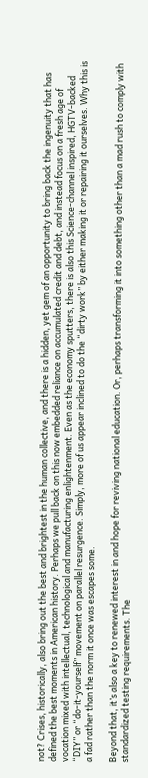not? Crises, historically, also bring out the best and brightest in the human collective, and there is a hidden, yet gem of an opportunity to bring back the ingenuity that has defined the best moments in American history. Perhaps we pull back on this now embedded reliance on accumulated credit and debt, and instead focus on a fresh age of vocation mixed with intellectual, technological and manufacturing enlightenment. Even as the economy sputters, there is also this Science-channel inspired, HGTV-backed “DIY” or “do-it-yourself” movement on parallel resurgence. Simply, more of us appear inclined to do the “dirty work” by either making it or repairing it ourselves. Why this is a fad rather than the norm it once was escapes some.

Beyond that, it’s also a key to renewed interest in and hope for reviving national education. Or, perhaps transforming it into something other than a mad rush to comply with standardized testing requirements. The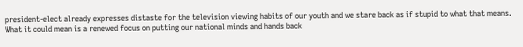president-elect already expresses distaste for the television viewing habits of our youth and we stare back as if stupid to what that means. What it could mean is a renewed focus on putting our national minds and hands back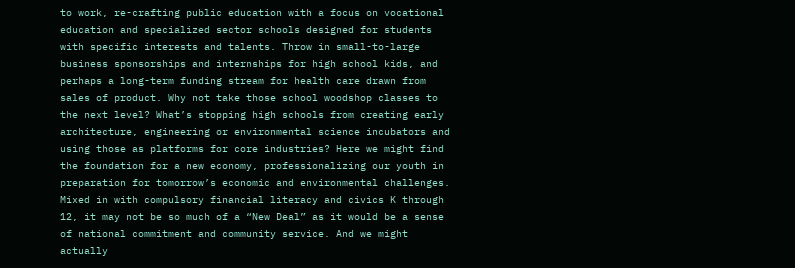to work, re-crafting public education with a focus on vocational education and specialized sector schools designed for students with specific interests and talents. Throw in small-to-large business sponsorships and internships for high school kids, and perhaps a long-term funding stream for health care drawn from sales of product. Why not take those school woodshop classes to the next level? What’s stopping high schools from creating early architecture, engineering or environmental science incubators and using those as platforms for core industries? Here we might find the foundation for a new economy, professionalizing our youth in preparation for tomorrow’s economic and environmental challenges. Mixed in with compulsory financial literacy and civics K through 12, it may not be so much of a “New Deal” as it would be a sense of national commitment and community service. And we might actually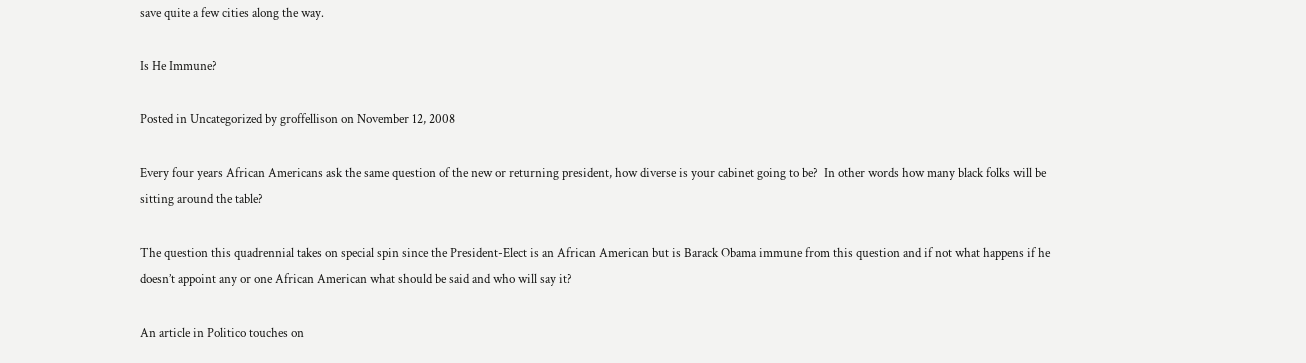save quite a few cities along the way.

Is He Immune?

Posted in Uncategorized by groffellison on November 12, 2008

Every four years African Americans ask the same question of the new or returning president, how diverse is your cabinet going to be?  In other words how many black folks will be sitting around the table?

The question this quadrennial takes on special spin since the President-Elect is an African American but is Barack Obama immune from this question and if not what happens if he doesn’t appoint any or one African American what should be said and who will say it?

An article in Politico touches on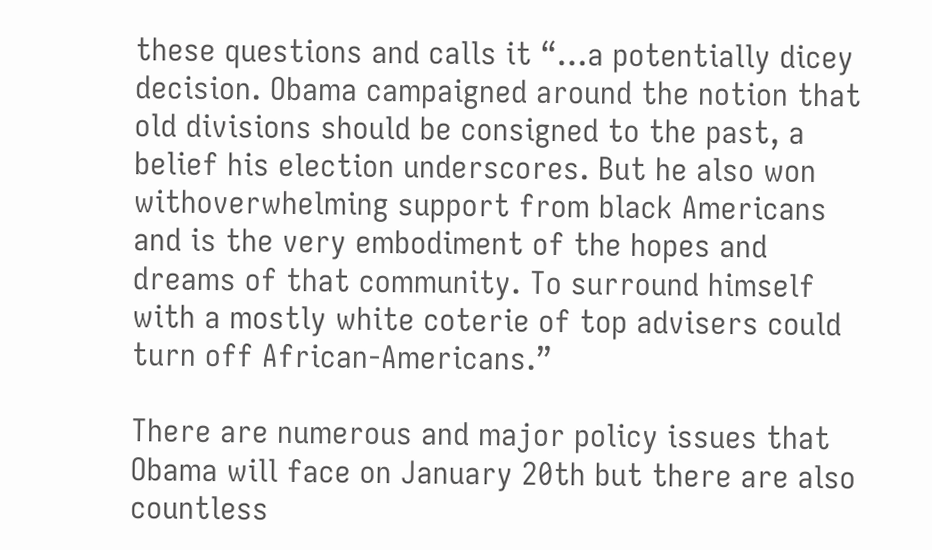these questions and calls it “…a potentially dicey decision. Obama campaigned around the notion that old divisions should be consigned to the past, a belief his election underscores. But he also won withoverwhelming support from black Americans and is the very embodiment of the hopes and dreams of that community. To surround himself with a mostly white coterie of top advisers could turn off African-Americans.”

There are numerous and major policy issues that Obama will face on January 20th but there are also countless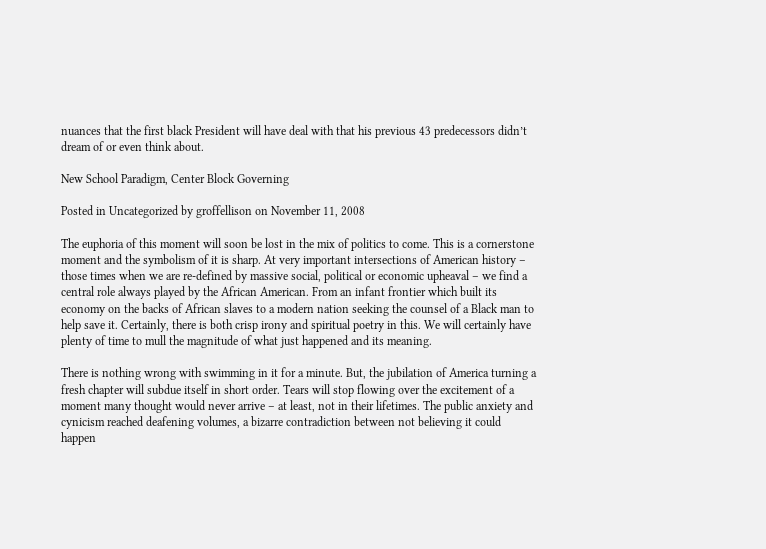nuances that the first black President will have deal with that his previous 43 predecessors didn’t dream of or even think about.

New School Paradigm, Center Block Governing

Posted in Uncategorized by groffellison on November 11, 2008

The euphoria of this moment will soon be lost in the mix of politics to come. This is a cornerstone moment and the symbolism of it is sharp. At very important intersections of American history – those times when we are re-defined by massive social, political or economic upheaval – we find a central role always played by the African American. From an infant frontier which built its economy on the backs of African slaves to a modern nation seeking the counsel of a Black man to help save it. Certainly, there is both crisp irony and spiritual poetry in this. We will certainly have plenty of time to mull the magnitude of what just happened and its meaning.

There is nothing wrong with swimming in it for a minute. But, the jubilation of America turning a fresh chapter will subdue itself in short order. Tears will stop flowing over the excitement of a moment many thought would never arrive – at least, not in their lifetimes. The public anxiety and cynicism reached deafening volumes, a bizarre contradiction between not believing it could happen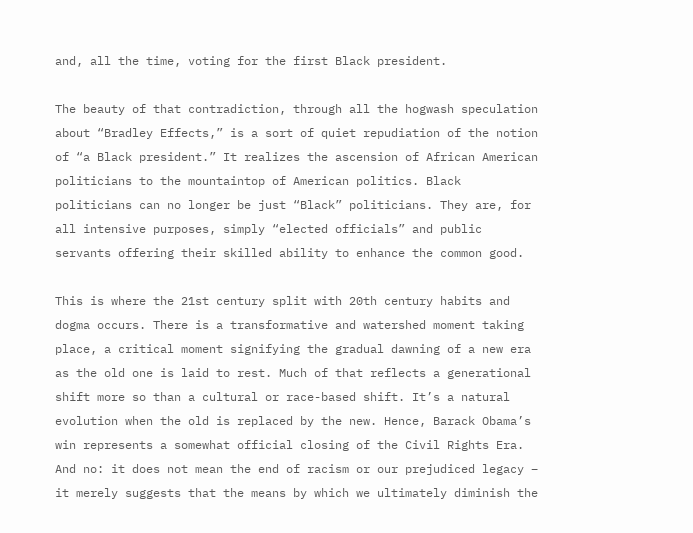and, all the time, voting for the first Black president.

The beauty of that contradiction, through all the hogwash speculation about “Bradley Effects,” is a sort of quiet repudiation of the notion of “a Black president.” It realizes the ascension of African American politicians to the mountaintop of American politics. Black politicians can no longer be just “Black” politicians. They are, for all intensive purposes, simply “elected officials” and public servants offering their skilled ability to enhance the common good.

This is where the 21st century split with 20th century habits and dogma occurs. There is a transformative and watershed moment taking place, a critical moment signifying the gradual dawning of a new era as the old one is laid to rest. Much of that reflects a generational shift more so than a cultural or race-based shift. It’s a natural evolution when the old is replaced by the new. Hence, Barack Obama’s win represents a somewhat official closing of the Civil Rights Era. And no: it does not mean the end of racism or our prejudiced legacy – it merely suggests that the means by which we ultimately diminish the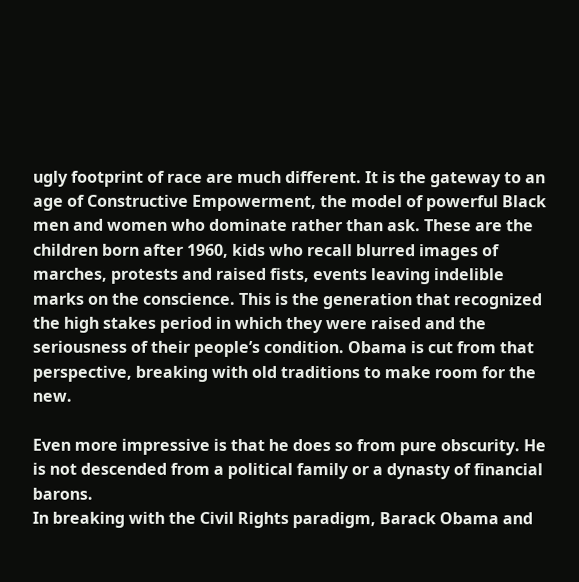ugly footprint of race are much different. It is the gateway to an age of Constructive Empowerment, the model of powerful Black men and women who dominate rather than ask. These are the children born after 1960, kids who recall blurred images of marches, protests and raised fists, events leaving indelible marks on the conscience. This is the generation that recognized the high stakes period in which they were raised and the seriousness of their people’s condition. Obama is cut from that perspective, breaking with old traditions to make room for the new.

Even more impressive is that he does so from pure obscurity. He is not descended from a political family or a dynasty of financial barons.
In breaking with the Civil Rights paradigm, Barack Obama and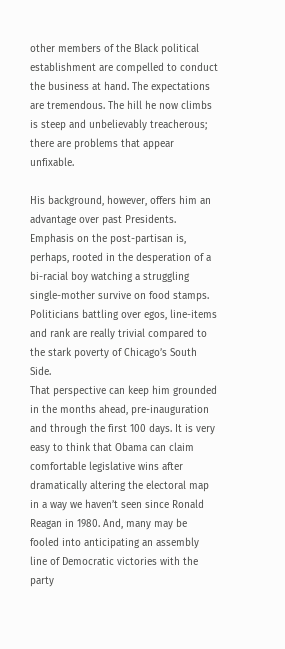other members of the Black political establishment are compelled to conduct the business at hand. The expectations are tremendous. The hill he now climbs is steep and unbelievably treacherous; there are problems that appear unfixable.

His background, however, offers him an advantage over past Presidents. Emphasis on the post-partisan is, perhaps, rooted in the desperation of a bi-racial boy watching a struggling single-mother survive on food stamps. Politicians battling over egos, line-items and rank are really trivial compared to the stark poverty of Chicago’s South Side.
That perspective can keep him grounded in the months ahead, pre-inauguration and through the first 100 days. It is very easy to think that Obama can claim comfortable legislative wins after dramatically altering the electoral map in a way we haven’t seen since Ronald Reagan in 1980. And, many may be fooled into anticipating an assembly line of Democratic victories with the party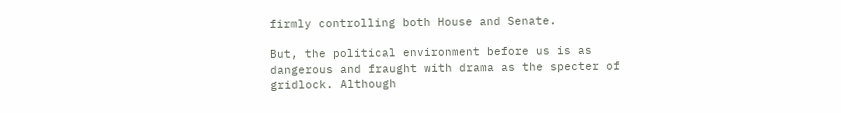firmly controlling both House and Senate.

But, the political environment before us is as dangerous and fraught with drama as the specter of gridlock. Although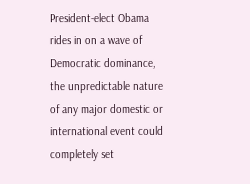President-elect Obama rides in on a wave of Democratic dominance, the unpredictable nature of any major domestic or international event could completely set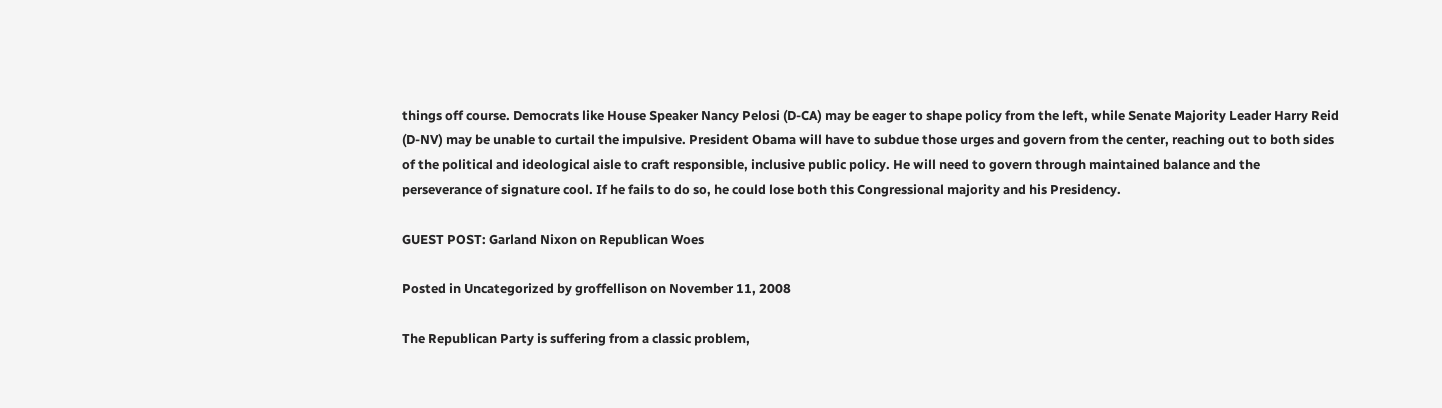things off course. Democrats like House Speaker Nancy Pelosi (D-CA) may be eager to shape policy from the left, while Senate Majority Leader Harry Reid (D-NV) may be unable to curtail the impulsive. President Obama will have to subdue those urges and govern from the center, reaching out to both sides of the political and ideological aisle to craft responsible, inclusive public policy. He will need to govern through maintained balance and the perseverance of signature cool. If he fails to do so, he could lose both this Congressional majority and his Presidency.

GUEST POST: Garland Nixon on Republican Woes

Posted in Uncategorized by groffellison on November 11, 2008

The Republican Party is suffering from a classic problem,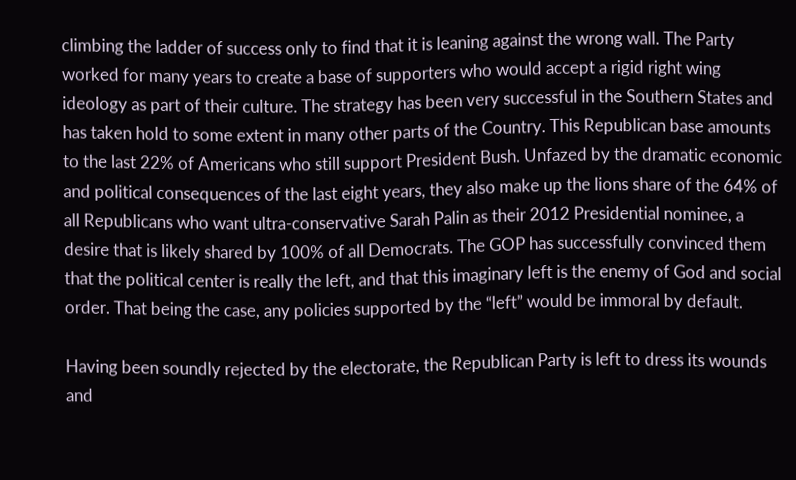climbing the ladder of success only to find that it is leaning against the wrong wall. The Party worked for many years to create a base of supporters who would accept a rigid right wing ideology as part of their culture. The strategy has been very successful in the Southern States and has taken hold to some extent in many other parts of the Country. This Republican base amounts to the last 22% of Americans who still support President Bush. Unfazed by the dramatic economic and political consequences of the last eight years, they also make up the lions share of the 64% of all Republicans who want ultra-conservative Sarah Palin as their 2012 Presidential nominee, a desire that is likely shared by 100% of all Democrats. The GOP has successfully convinced them that the political center is really the left, and that this imaginary left is the enemy of God and social order. That being the case, any policies supported by the “left” would be immoral by default.

Having been soundly rejected by the electorate, the Republican Party is left to dress its wounds and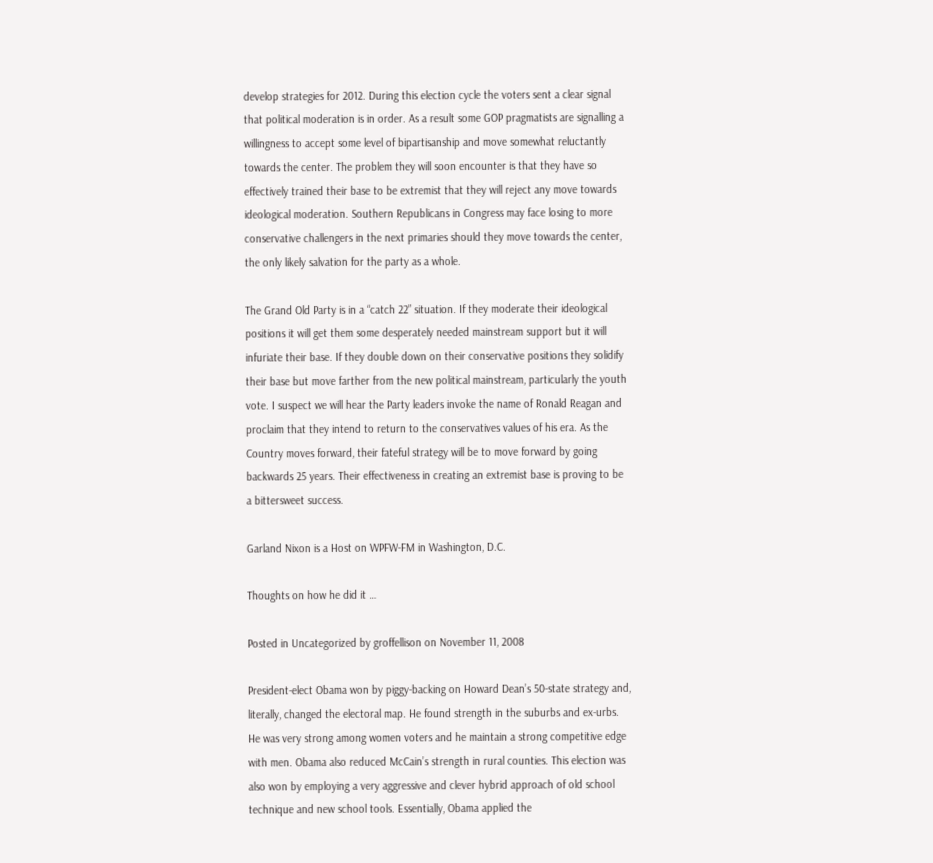develop strategies for 2012. During this election cycle the voters sent a clear signal that political moderation is in order. As a result some GOP pragmatists are signalling a willingness to accept some level of bipartisanship and move somewhat reluctantly towards the center. The problem they will soon encounter is that they have so effectively trained their base to be extremist that they will reject any move towards ideological moderation. Southern Republicans in Congress may face losing to more conservative challengers in the next primaries should they move towards the center, the only likely salvation for the party as a whole.

The Grand Old Party is in a “catch 22” situation. If they moderate their ideological positions it will get them some desperately needed mainstream support but it will infuriate their base. If they double down on their conservative positions they solidify their base but move farther from the new political mainstream, particularly the youth vote. I suspect we will hear the Party leaders invoke the name of Ronald Reagan and proclaim that they intend to return to the conservatives values of his era. As the Country moves forward, their fateful strategy will be to move forward by going backwards 25 years. Their effectiveness in creating an extremist base is proving to be a bittersweet success.

Garland Nixon is a Host on WPFW-FM in Washington, D.C.

Thoughts on how he did it …

Posted in Uncategorized by groffellison on November 11, 2008

President-elect Obama won by piggy-backing on Howard Dean’s 50-state strategy and, literally, changed the electoral map. He found strength in the suburbs and ex-urbs. He was very strong among women voters and he maintain a strong competitive edge with men. Obama also reduced McCain’s strength in rural counties. This election was also won by employing a very aggressive and clever hybrid approach of old school technique and new school tools. Essentially, Obama applied the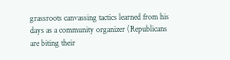grassroots canvassing tactics learned from his days as a community organizer (Republicans are biting their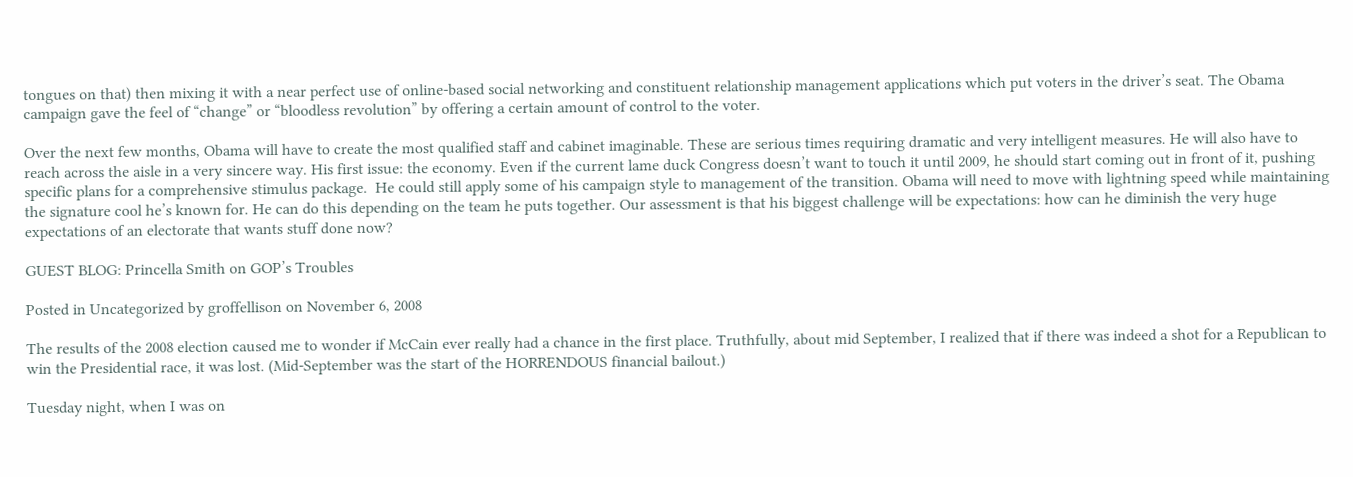tongues on that) then mixing it with a near perfect use of online-based social networking and constituent relationship management applications which put voters in the driver’s seat. The Obama campaign gave the feel of “change” or “bloodless revolution” by offering a certain amount of control to the voter.

Over the next few months, Obama will have to create the most qualified staff and cabinet imaginable. These are serious times requiring dramatic and very intelligent measures. He will also have to reach across the aisle in a very sincere way. His first issue: the economy. Even if the current lame duck Congress doesn’t want to touch it until 2009, he should start coming out in front of it, pushing specific plans for a comprehensive stimulus package.  He could still apply some of his campaign style to management of the transition. Obama will need to move with lightning speed while maintaining the signature cool he’s known for. He can do this depending on the team he puts together. Our assessment is that his biggest challenge will be expectations: how can he diminish the very huge expectations of an electorate that wants stuff done now?

GUEST BLOG: Princella Smith on GOP’s Troubles

Posted in Uncategorized by groffellison on November 6, 2008

The results of the 2008 election caused me to wonder if McCain ever really had a chance in the first place. Truthfully, about mid September, I realized that if there was indeed a shot for a Republican to win the Presidential race, it was lost. (Mid-September was the start of the HORRENDOUS financial bailout.)

Tuesday night, when I was on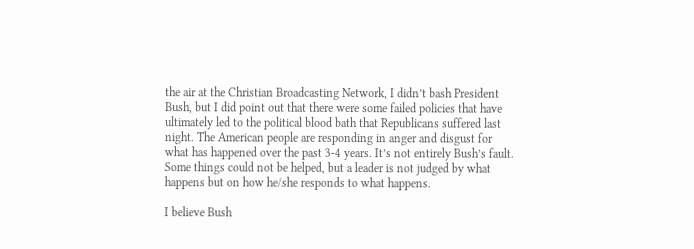the air at the Christian Broadcasting Network, I didn’t bash President Bush, but I did point out that there were some failed policies that have ultimately led to the political blood bath that Republicans suffered last night. The American people are responding in anger and disgust for what has happened over the past 3-4 years. It’s not entirely Bush’s fault. Some things could not be helped, but a leader is not judged by what happens but on how he/she responds to what happens.

I believe Bush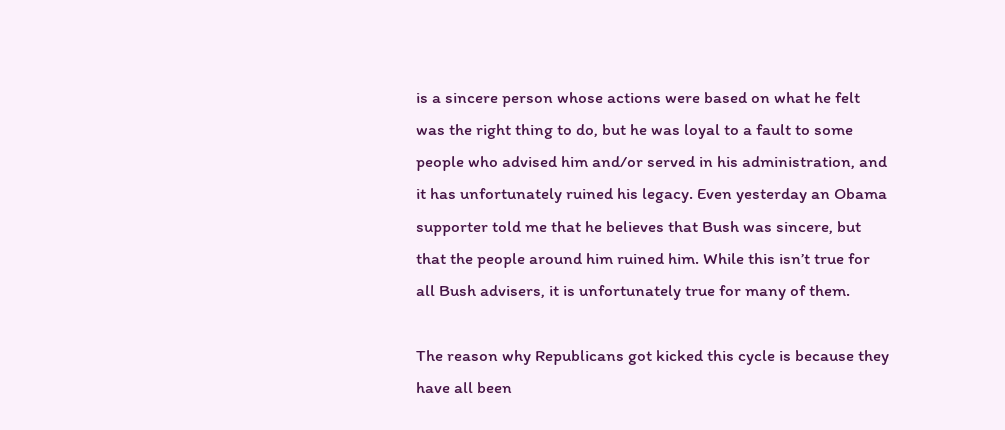is a sincere person whose actions were based on what he felt was the right thing to do, but he was loyal to a fault to some people who advised him and/or served in his administration, and it has unfortunately ruined his legacy. Even yesterday an Obama supporter told me that he believes that Bush was sincere, but that the people around him ruined him. While this isn’t true for all Bush advisers, it is unfortunately true for many of them.

The reason why Republicans got kicked this cycle is because they have all been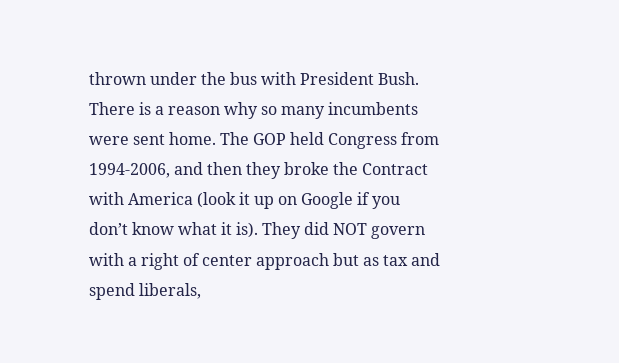thrown under the bus with President Bush. There is a reason why so many incumbents were sent home. The GOP held Congress from 1994-2006, and then they broke the Contract with America (look it up on Google if you don’t know what it is). They did NOT govern with a right of center approach but as tax and spend liberals,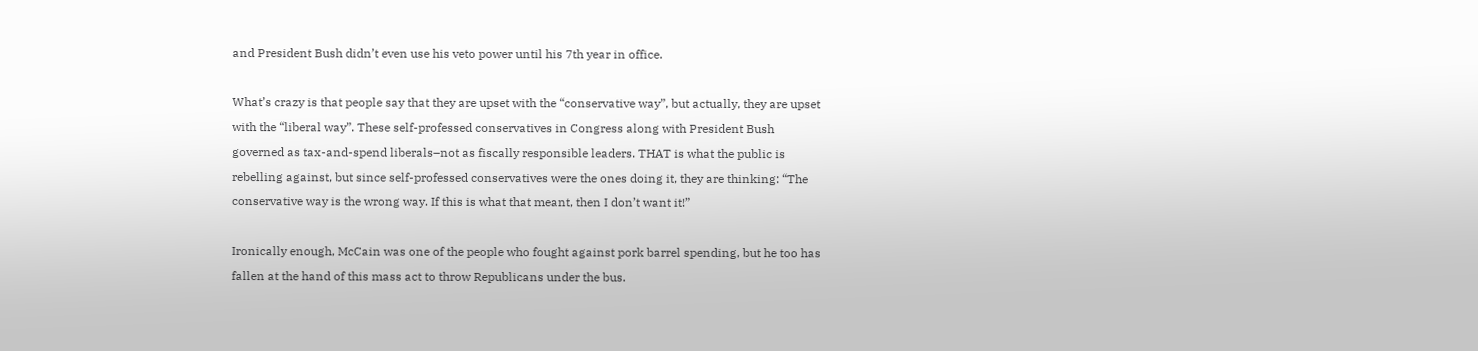and President Bush didn’t even use his veto power until his 7th year in office.

What’s crazy is that people say that they are upset with the “conservative way”, but actually, they are upset with the “liberal way”. These self-professed conservatives in Congress along with President Bush governed as tax-and-spend liberals–not as fiscally responsible leaders. THAT is what the public is rebelling against, but since self-professed conservatives were the ones doing it, they are thinking: “The conservative way is the wrong way. If this is what that meant, then I don’t want it!”

Ironically enough, McCain was one of the people who fought against pork barrel spending, but he too has fallen at the hand of this mass act to throw Republicans under the bus.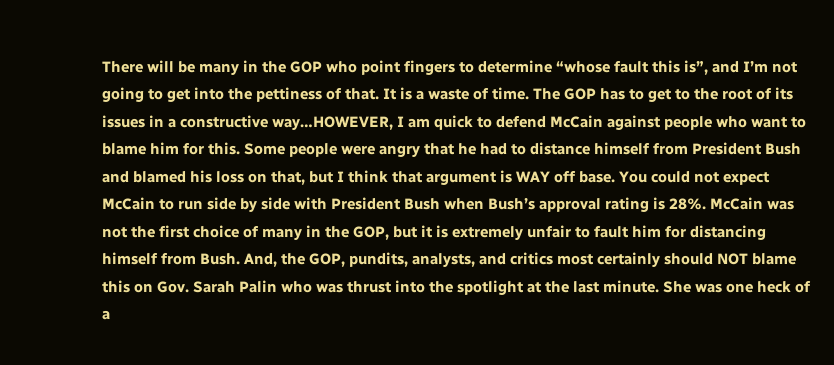There will be many in the GOP who point fingers to determine “whose fault this is”, and I’m not going to get into the pettiness of that. It is a waste of time. The GOP has to get to the root of its issues in a constructive way…HOWEVER, I am quick to defend McCain against people who want to blame him for this. Some people were angry that he had to distance himself from President Bush and blamed his loss on that, but I think that argument is WAY off base. You could not expect McCain to run side by side with President Bush when Bush’s approval rating is 28%. McCain was not the first choice of many in the GOP, but it is extremely unfair to fault him for distancing himself from Bush. And, the GOP, pundits, analysts, and critics most certainly should NOT blame this on Gov. Sarah Palin who was thrust into the spotlight at the last minute. She was one heck of a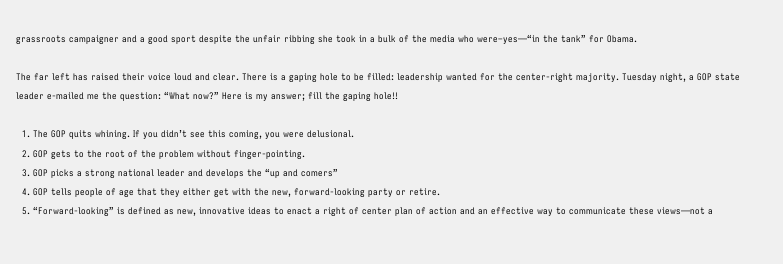grassroots campaigner and a good sport despite the unfair ribbing she took in a bulk of the media who were–yes—“in the tank” for Obama.

The far left has raised their voice loud and clear. There is a gaping hole to be filled: leadership wanted for the center-right majority. Tuesday night, a GOP state leader e-mailed me the question: “What now?” Here is my answer; fill the gaping hole!!

  1. The GOP quits whining. If you didn’t see this coming, you were delusional.
  2. GOP gets to the root of the problem without finger-pointing.
  3. GOP picks a strong national leader and develops the “up and comers”
  4. GOP tells people of age that they either get with the new, forward-looking party or retire.
  5. “Forward-looking” is defined as new, innovative ideas to enact a right of center plan of action and an effective way to communicate these views—not a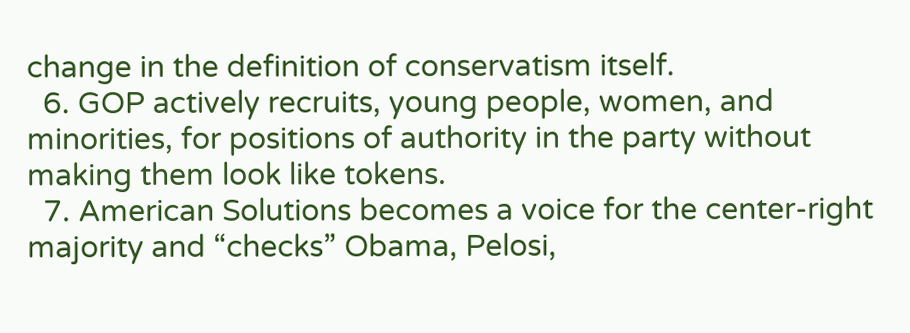change in the definition of conservatism itself.
  6. GOP actively recruits, young people, women, and minorities, for positions of authority in the party without making them look like tokens.
  7. American Solutions becomes a voice for the center-right majority and “checks” Obama, Pelosi,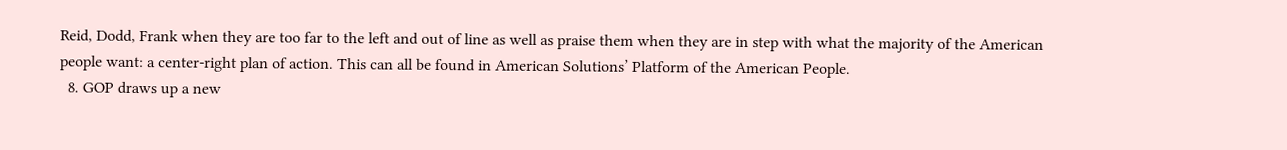Reid, Dodd, Frank when they are too far to the left and out of line as well as praise them when they are in step with what the majority of the American people want: a center-right plan of action. This can all be found in American Solutions’ Platform of the American People.
  8. GOP draws up a new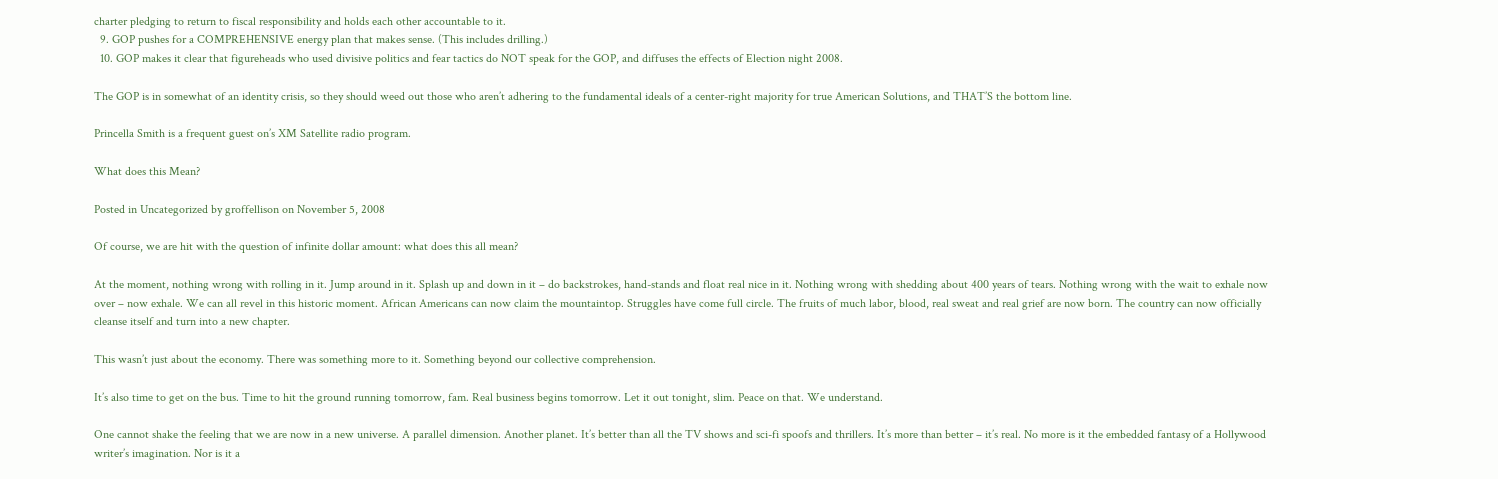charter pledging to return to fiscal responsibility and holds each other accountable to it.
  9. GOP pushes for a COMPREHENSIVE energy plan that makes sense. (This includes drilling.)
  10. GOP makes it clear that figureheads who used divisive politics and fear tactics do NOT speak for the GOP, and diffuses the effects of Election night 2008.

The GOP is in somewhat of an identity crisis, so they should weed out those who aren’t adhering to the fundamental ideals of a center-right majority for true American Solutions, and THAT’S the bottom line.

Princella Smith is a frequent guest on’s XM Satellite radio program.

What does this Mean?

Posted in Uncategorized by groffellison on November 5, 2008

Of course, we are hit with the question of infinite dollar amount: what does this all mean?

At the moment, nothing wrong with rolling in it. Jump around in it. Splash up and down in it – do backstrokes, hand-stands and float real nice in it. Nothing wrong with shedding about 400 years of tears. Nothing wrong with the wait to exhale now over – now exhale. We can all revel in this historic moment. African Americans can now claim the mountaintop. Struggles have come full circle. The fruits of much labor, blood, real sweat and real grief are now born. The country can now officially cleanse itself and turn into a new chapter.

This wasn’t just about the economy. There was something more to it. Something beyond our collective comprehension.

It’s also time to get on the bus. Time to hit the ground running tomorrow, fam. Real business begins tomorrow. Let it out tonight, slim. Peace on that. We understand.

One cannot shake the feeling that we are now in a new universe. A parallel dimension. Another planet. It’s better than all the TV shows and sci-fi spoofs and thrillers. It’s more than better – it’s real. No more is it the embedded fantasy of a Hollywood writer’s imagination. Nor is it a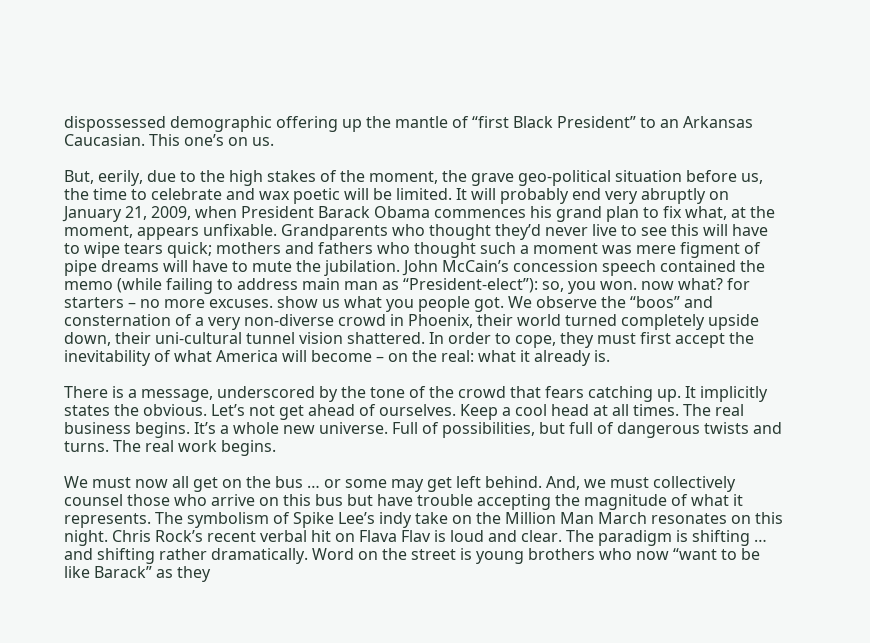dispossessed demographic offering up the mantle of “first Black President” to an Arkansas Caucasian. This one’s on us.

But, eerily, due to the high stakes of the moment, the grave geo-political situation before us, the time to celebrate and wax poetic will be limited. It will probably end very abruptly on January 21, 2009, when President Barack Obama commences his grand plan to fix what, at the moment, appears unfixable. Grandparents who thought they’d never live to see this will have to wipe tears quick; mothers and fathers who thought such a moment was mere figment of pipe dreams will have to mute the jubilation. John McCain’s concession speech contained the memo (while failing to address main man as “President-elect”): so, you won. now what? for starters – no more excuses. show us what you people got. We observe the “boos” and consternation of a very non-diverse crowd in Phoenix, their world turned completely upside down, their uni-cultural tunnel vision shattered. In order to cope, they must first accept the inevitability of what America will become – on the real: what it already is.

There is a message, underscored by the tone of the crowd that fears catching up. It implicitly states the obvious. Let’s not get ahead of ourselves. Keep a cool head at all times. The real business begins. It’s a whole new universe. Full of possibilities, but full of dangerous twists and turns. The real work begins.

We must now all get on the bus … or some may get left behind. And, we must collectively counsel those who arrive on this bus but have trouble accepting the magnitude of what it represents. The symbolism of Spike Lee’s indy take on the Million Man March resonates on this night. Chris Rock’s recent verbal hit on Flava Flav is loud and clear. The paradigm is shifting … and shifting rather dramatically. Word on the street is young brothers who now “want to be like Barack” as they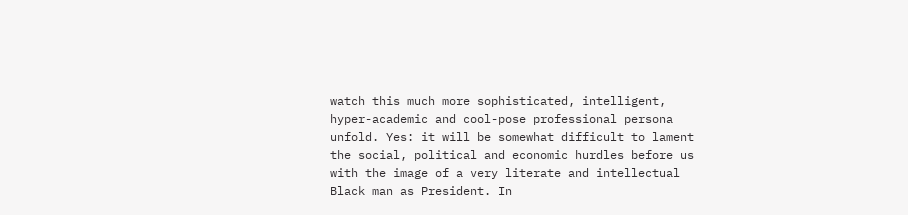watch this much more sophisticated, intelligent, hyper-academic and cool-pose professional persona unfold. Yes: it will be somewhat difficult to lament the social, political and economic hurdles before us with the image of a very literate and intellectual Black man as President. In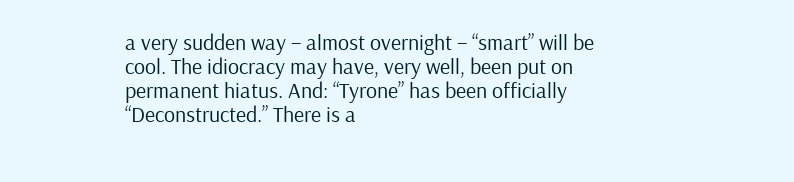a very sudden way – almost overnight – “smart” will be cool. The idiocracy may have, very well, been put on permanent hiatus. And: “Tyrone” has been officially “Deconstructed.” There is a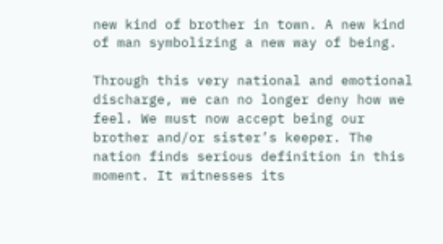new kind of brother in town. A new kind of man symbolizing a new way of being.

Through this very national and emotional discharge, we can no longer deny how we feel. We must now accept being our brother and/or sister’s keeper. The nation finds serious definition in this moment. It witnesses its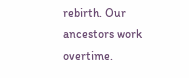rebirth. Our ancestors work overtime.